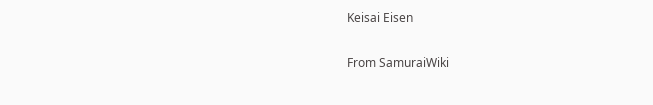Keisai Eisen

From SamuraiWiki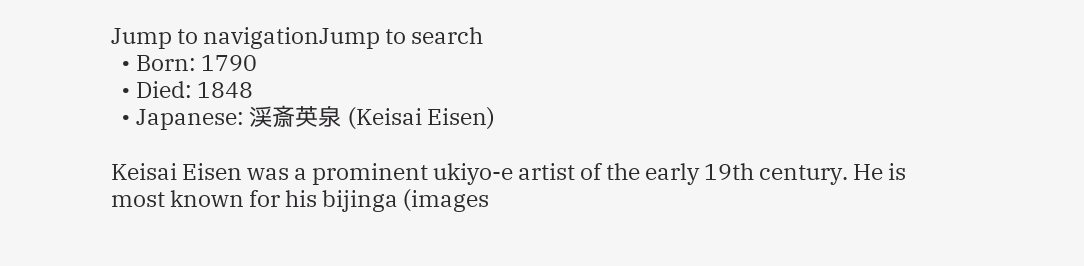Jump to navigationJump to search
  • Born: 1790
  • Died: 1848
  • Japanese: 渓斎英泉 (Keisai Eisen)

Keisai Eisen was a prominent ukiyo-e artist of the early 19th century. He is most known for his bijinga (images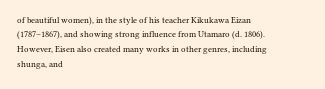of beautiful women), in the style of his teacher Kikukawa Eizan (1787–1867), and showing strong influence from Utamaro (d. 1806). However, Eisen also created many works in other genres, including shunga, and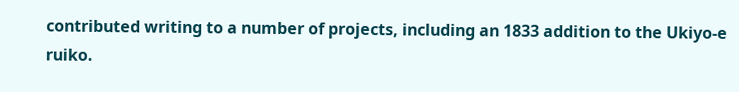contributed writing to a number of projects, including an 1833 addition to the Ukiyo-e ruiko.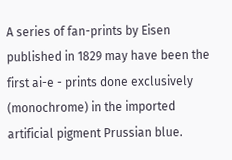A series of fan-prints by Eisen published in 1829 may have been the first ai-e - prints done exclusively (monochrome) in the imported artificial pigment Prussian blue.